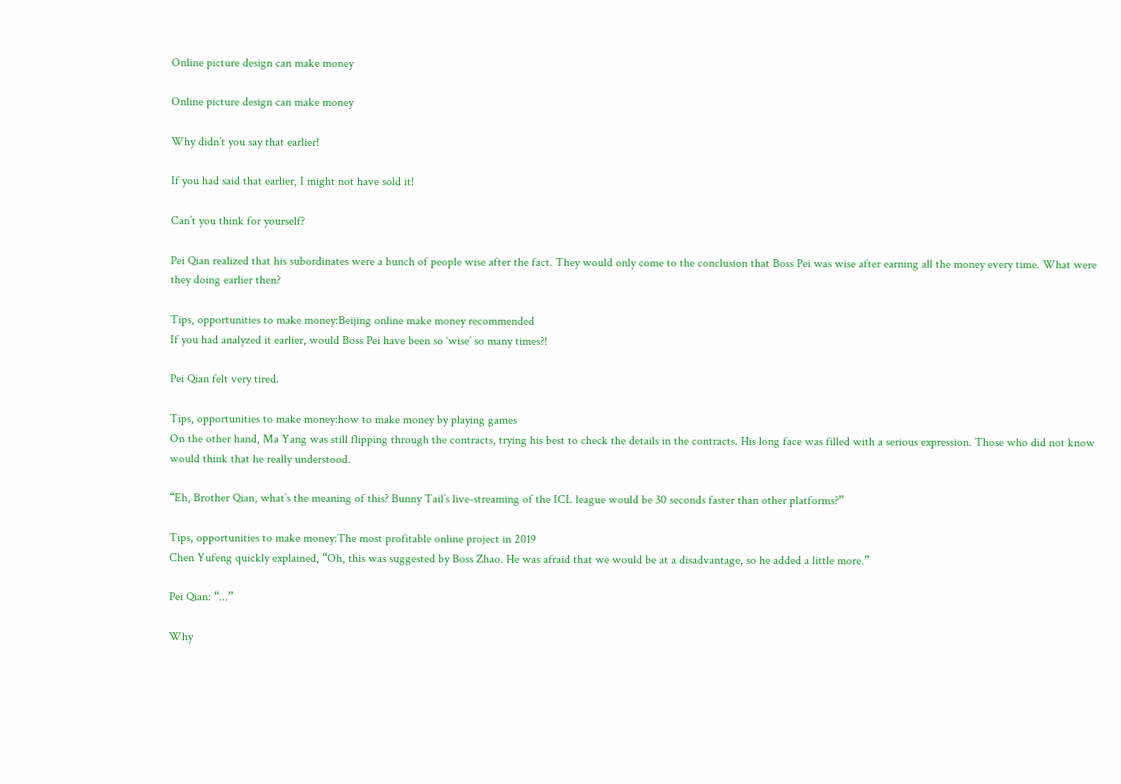Online picture design can make money

Online picture design can make money

Why didn’t you say that earlier!

If you had said that earlier, I might not have sold it!

Can’t you think for yourself?

Pei Qian realized that his subordinates were a bunch of people wise after the fact. They would only come to the conclusion that Boss Pei was wise after earning all the money every time. What were they doing earlier then?

Tips, opportunities to make money:Beijing online make money recommended
If you had analyzed it earlier, would Boss Pei have been so ‘wise’ so many times?!

Pei Qian felt very tired.

Tips, opportunities to make money:how to make money by playing games
On the other hand, Ma Yang was still flipping through the contracts, trying his best to check the details in the contracts. His long face was filled with a serious expression. Those who did not know would think that he really understood.

“Eh, Brother Qian, what’s the meaning of this? Bunny Tail’s live-streaming of the ICL league would be 30 seconds faster than other platforms?”

Tips, opportunities to make money:The most profitable online project in 2019
Chen Yufeng quickly explained, “Oh, this was suggested by Boss Zhao. He was afraid that we would be at a disadvantage, so he added a little more.”

Pei Qian: “...”

Why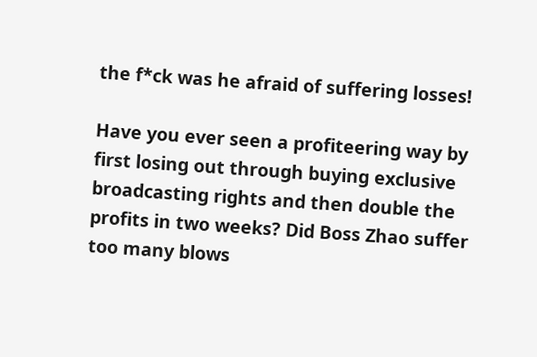the f*ck was he afraid of suffering losses!

Have you ever seen a profiteering way by first losing out through buying exclusive broadcasting rights and then double the profits in two weeks? Did Boss Zhao suffer too many blows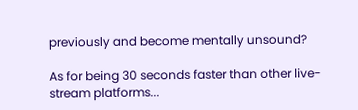previously and become mentally unsound?

As for being 30 seconds faster than other live-stream platforms...